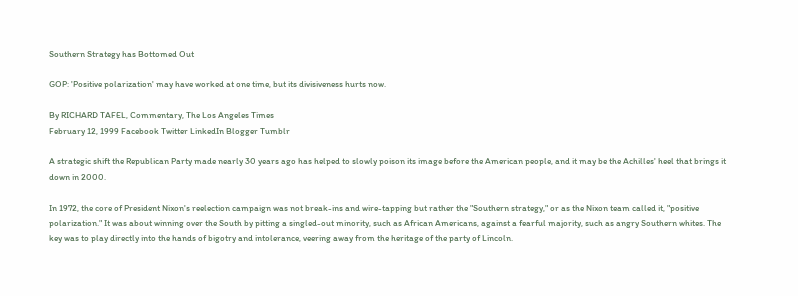Southern Strategy has Bottomed Out

GOP: 'Positive polarization' may have worked at one time, but its divisiveness hurts now.

By RICHARD TAFEL, Commentary, The Los Angeles Times
February 12, 1999 Facebook Twitter LinkedIn Blogger Tumblr

A strategic shift the Republican Party made nearly 30 years ago has helped to slowly poison its image before the American people, and it may be the Achilles' heel that brings it down in 2000.

In 1972, the core of President Nixon's reelection campaign was not break-ins and wire-tapping but rather the "Southern strategy," or as the Nixon team called it, "positive polarization." It was about winning over the South by pitting a singled-out minority, such as African Americans, against a fearful majority, such as angry Southern whites. The key was to play directly into the hands of bigotry and intolerance, veering away from the heritage of the party of Lincoln.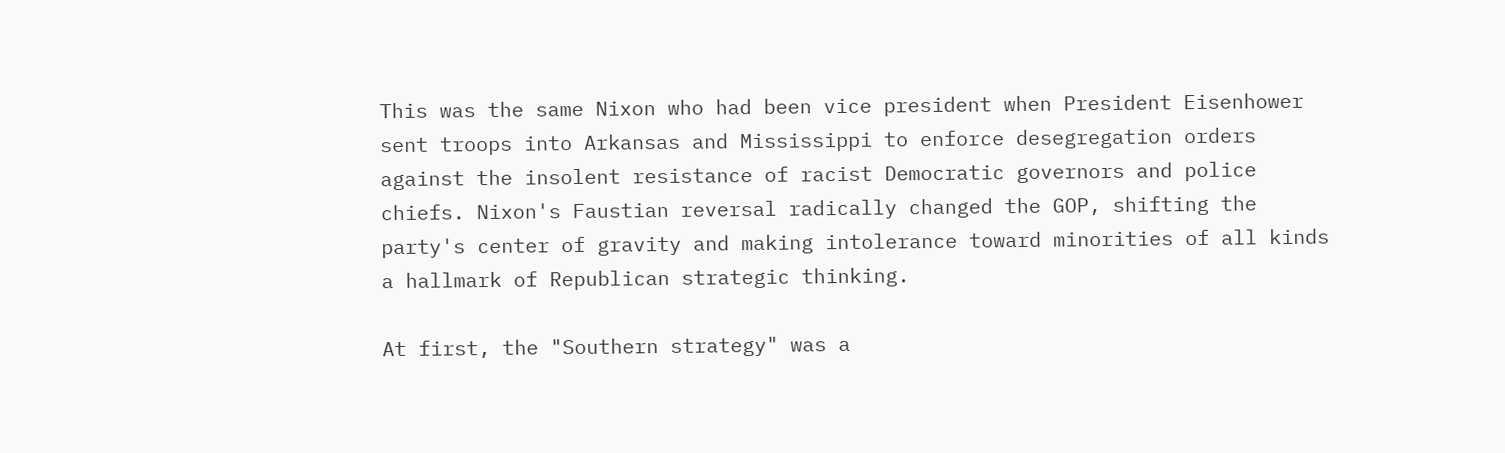This was the same Nixon who had been vice president when President Eisenhower sent troops into Arkansas and Mississippi to enforce desegregation orders against the insolent resistance of racist Democratic governors and police chiefs. Nixon's Faustian reversal radically changed the GOP, shifting the party's center of gravity and making intolerance toward minorities of all kinds a hallmark of Republican strategic thinking.

At first, the "Southern strategy" was a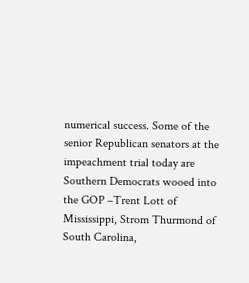numerical success. Some of the senior Republican senators at the impeachment trial today are Southern Democrats wooed into the GOP –Trent Lott of Mississippi, Strom Thurmond of South Carolina,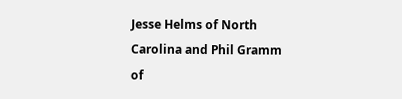Jesse Helms of North Carolina and Phil Gramm of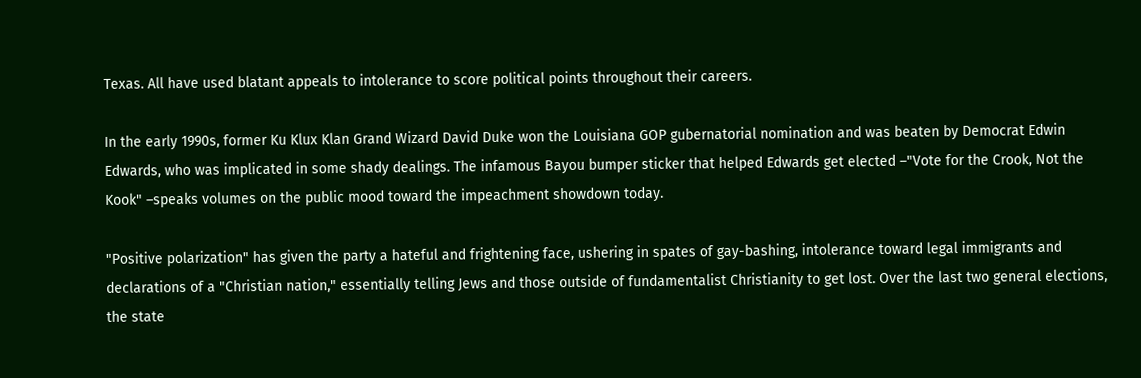Texas. All have used blatant appeals to intolerance to score political points throughout their careers.

In the early 1990s, former Ku Klux Klan Grand Wizard David Duke won the Louisiana GOP gubernatorial nomination and was beaten by Democrat Edwin Edwards, who was implicated in some shady dealings. The infamous Bayou bumper sticker that helped Edwards get elected –"Vote for the Crook, Not the Kook" –speaks volumes on the public mood toward the impeachment showdown today.

"Positive polarization" has given the party a hateful and frightening face, ushering in spates of gay-bashing, intolerance toward legal immigrants and declarations of a "Christian nation," essentially telling Jews and those outside of fundamentalist Christianity to get lost. Over the last two general elections, the state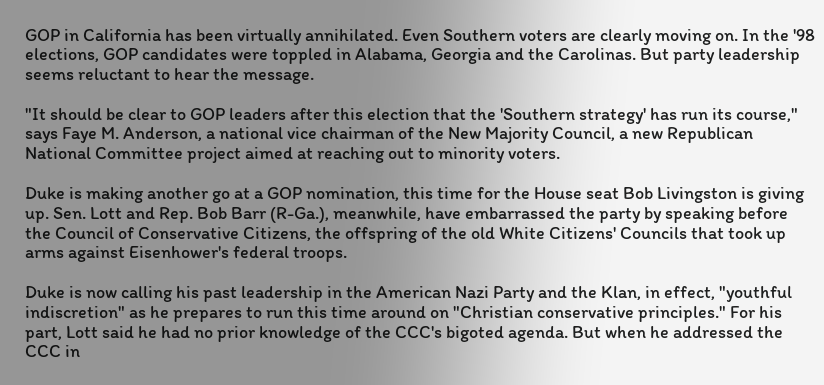GOP in California has been virtually annihilated. Even Southern voters are clearly moving on. In the '98 elections, GOP candidates were toppled in Alabama, Georgia and the Carolinas. But party leadership seems reluctant to hear the message.

"It should be clear to GOP leaders after this election that the 'Southern strategy' has run its course," says Faye M. Anderson, a national vice chairman of the New Majority Council, a new Republican National Committee project aimed at reaching out to minority voters.

Duke is making another go at a GOP nomination, this time for the House seat Bob Livingston is giving up. Sen. Lott and Rep. Bob Barr (R-Ga.), meanwhile, have embarrassed the party by speaking before the Council of Conservative Citizens, the offspring of the old White Citizens' Councils that took up arms against Eisenhower's federal troops.

Duke is now calling his past leadership in the American Nazi Party and the Klan, in effect, "youthful indiscretion" as he prepares to run this time around on "Christian conservative principles." For his part, Lott said he had no prior knowledge of the CCC's bigoted agenda. But when he addressed the CCC in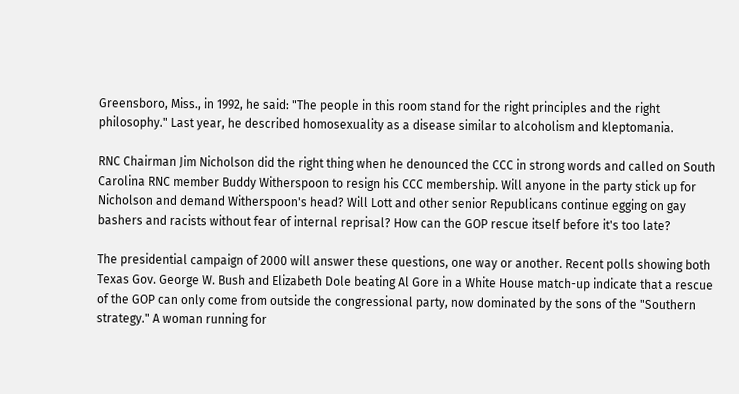Greensboro, Miss., in 1992, he said: "The people in this room stand for the right principles and the right philosophy." Last year, he described homosexuality as a disease similar to alcoholism and kleptomania.

RNC Chairman Jim Nicholson did the right thing when he denounced the CCC in strong words and called on South Carolina RNC member Buddy Witherspoon to resign his CCC membership. Will anyone in the party stick up for Nicholson and demand Witherspoon's head? Will Lott and other senior Republicans continue egging on gay bashers and racists without fear of internal reprisal? How can the GOP rescue itself before it's too late?

The presidential campaign of 2000 will answer these questions, one way or another. Recent polls showing both Texas Gov. George W. Bush and Elizabeth Dole beating Al Gore in a White House match-up indicate that a rescue of the GOP can only come from outside the congressional party, now dominated by the sons of the "Southern strategy." A woman running for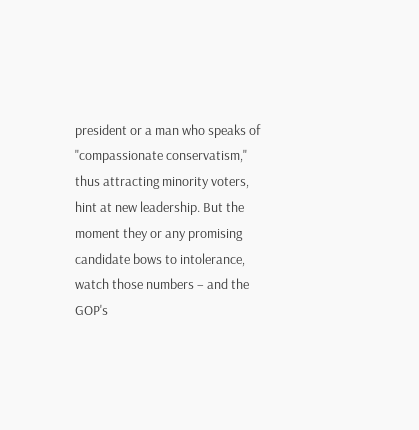president or a man who speaks of "compassionate conservatism," thus attracting minority voters, hint at new leadership. But the moment they or any promising candidate bows to intolerance, watch those numbers – and the GOP's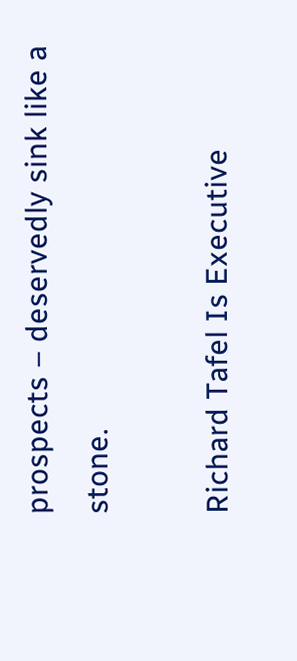prospects – deservedly sink like a stone.

Richard Tafel Is Executive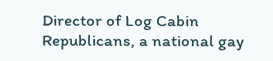Director of Log Cabin Republicans, a national gay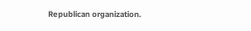Republican organization.